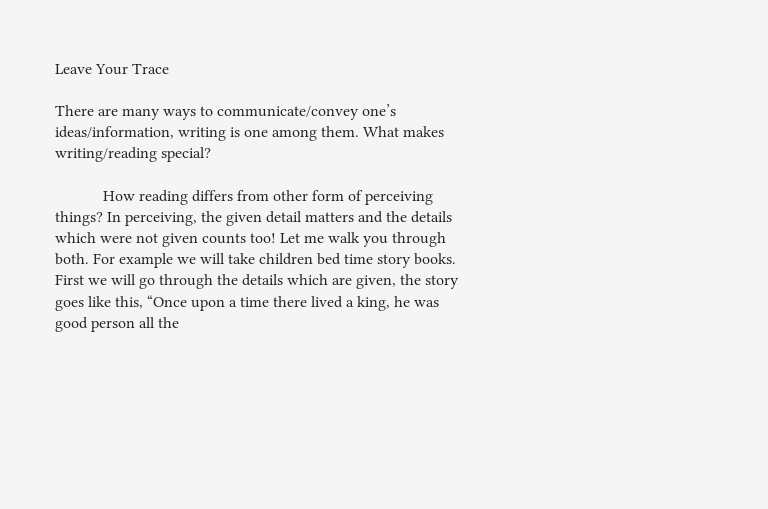Leave Your Trace

There are many ways to communicate/convey one’s ideas/information, writing is one among them. What makes writing/reading special?

            How reading differs from other form of perceiving things? In perceiving, the given detail matters and the details which were not given counts too! Let me walk you through both. For example we will take children bed time story books. First we will go through the details which are given, the story goes like this, “Once upon a time there lived a king, he was good person all the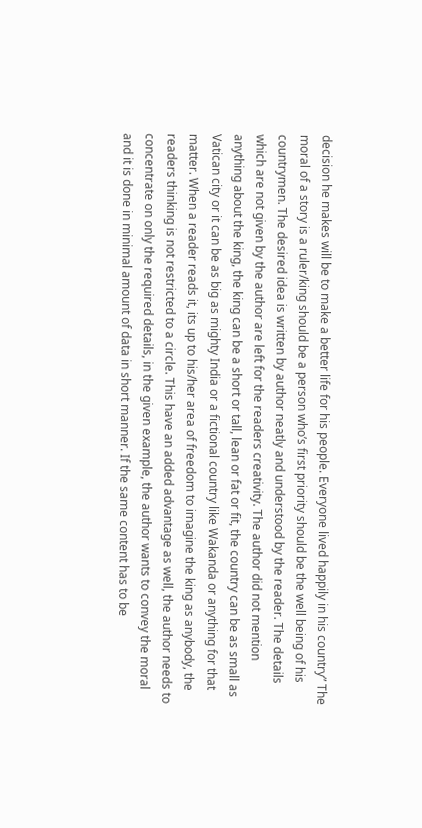decision he makes will be to make a better life for his people. Everyone lived happily in his country” The moral of a story is a ruler/king should be a person who’s first priority should be the well being of his countrymen. The desired idea is written by author neatly and understood by the reader. The details which are not given by the author are left for the readers creativity. The author did not mention anything about the king, the king can be a short or tall, lean or fat or fit, the country can be as small as Vatican city or it can be as big as mighty India or a fictional country like Wakanda or anything for that matter. When a reader reads it, its up to his/her area of freedom to imagine the king as anybody, the readers thinking is not restricted to a circle. This have an added advantage as well, the author needs to concentrate on only the required details, in the given example, the author wants to convey the moral and it is done in minimal amount of data in short manner. If the same content has to be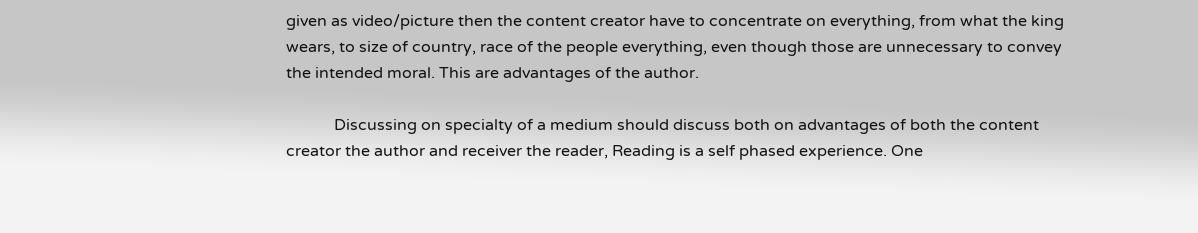given as video/picture then the content creator have to concentrate on everything, from what the king wears, to size of country, race of the people everything, even though those are unnecessary to convey the intended moral. This are advantages of the author.

            Discussing on specialty of a medium should discuss both on advantages of both the content creator the author and receiver the reader, Reading is a self phased experience. One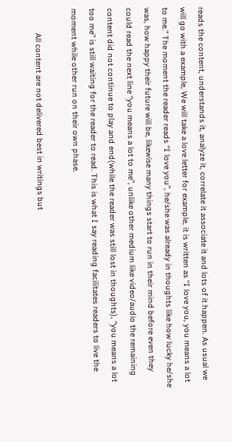reads the content, understands it, analyze it, correlate it associate it and lots of it happen. As usual we will go with a example, We will take a love letter for example, it is written as “I love you, you means a lot to me.” The moment the reader reads “I love you”, he/she was already in thoughts like how lucky he/she was, how happy their future will be, likewise many things start to run in their mind before even they could read the next line “you means a lot to me”, unlike other medium like video/audio the remaining content did not continue to play and end(while the reader was still lost in thoughts), “you means a lot too me” is still waiting for the reader to read. This is what I say reading facilitates readers to live the moment while other run on their own phase.

            All content are not delivered best in writings but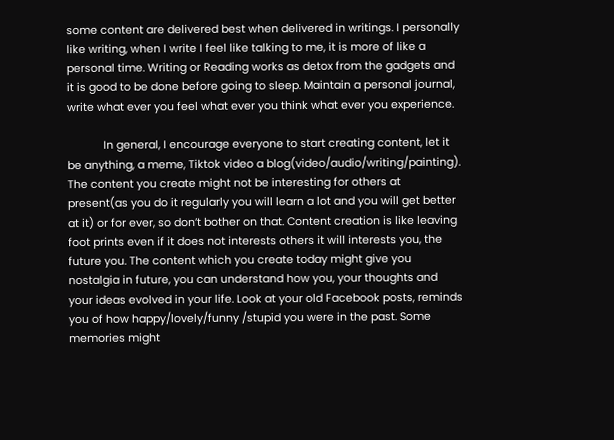some content are delivered best when delivered in writings. I personally like writing, when I write I feel like talking to me, it is more of like a personal time. Writing or Reading works as detox from the gadgets and it is good to be done before going to sleep. Maintain a personal journal, write what ever you feel what ever you think what ever you experience.

            In general, I encourage everyone to start creating content, let it be anything, a meme, Tiktok video a blog(video/audio/writing/painting). The content you create might not be interesting for others at present(as you do it regularly you will learn a lot and you will get better at it) or for ever, so don’t bother on that. Content creation is like leaving foot prints even if it does not interests others it will interests you, the future you. The content which you create today might give you nostalgia in future, you can understand how you, your thoughts and your ideas evolved in your life. Look at your old Facebook posts, reminds you of how happy/lovely/funny /stupid you were in the past. Some memories might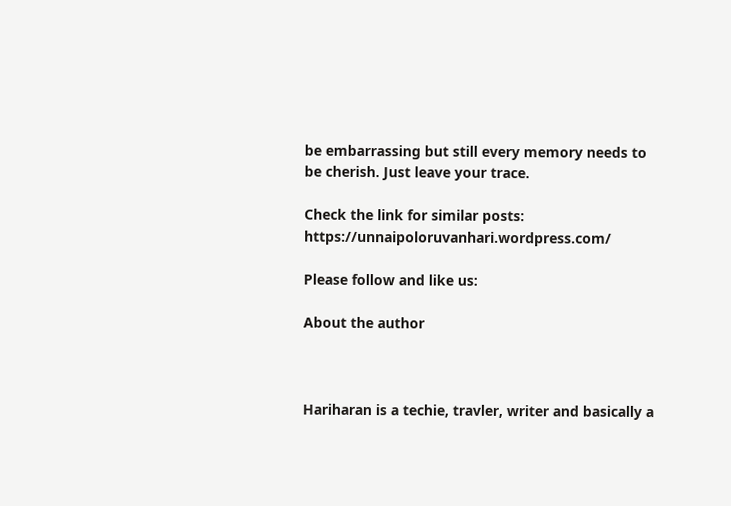be embarrassing but still every memory needs to be cherish. Just leave your trace.

Check the link for similar posts: https://unnaipoloruvanhari.wordpress.com/

Please follow and like us:

About the author



Hariharan is a techie, travler, writer and basically a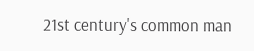21st century's common man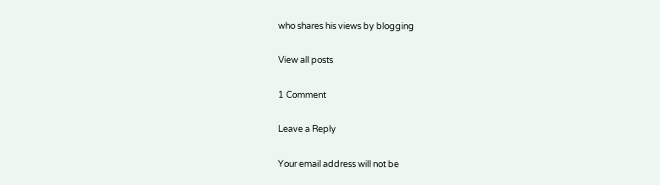who shares his views by blogging

View all posts

1 Comment

Leave a Reply

Your email address will not be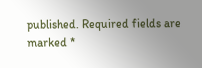published. Required fields are marked *